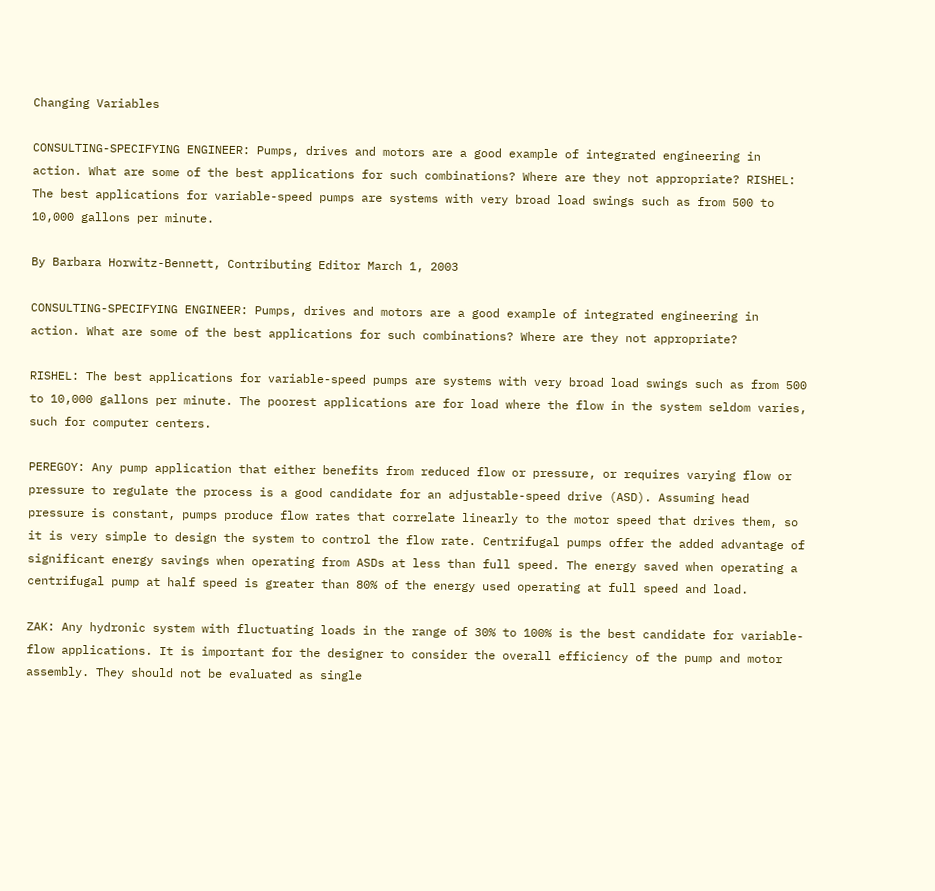Changing Variables

CONSULTING-SPECIFYING ENGINEER: Pumps, drives and motors are a good example of integrated engineering in action. What are some of the best applications for such combinations? Where are they not appropriate? RISHEL: The best applications for variable-speed pumps are systems with very broad load swings such as from 500 to 10,000 gallons per minute.

By Barbara Horwitz-Bennett, Contributing Editor March 1, 2003

CONSULTING-SPECIFYING ENGINEER: Pumps, drives and motors are a good example of integrated engineering in action. What are some of the best applications for such combinations? Where are they not appropriate?

RISHEL: The best applications for variable-speed pumps are systems with very broad load swings such as from 500 to 10,000 gallons per minute. The poorest applications are for load where the flow in the system seldom varies, such for computer centers.

PEREGOY: Any pump application that either benefits from reduced flow or pressure, or requires varying flow or pressure to regulate the process is a good candidate for an adjustable-speed drive (ASD). Assuming head pressure is constant, pumps produce flow rates that correlate linearly to the motor speed that drives them, so it is very simple to design the system to control the flow rate. Centrifugal pumps offer the added advantage of significant energy savings when operating from ASDs at less than full speed. The energy saved when operating a centrifugal pump at half speed is greater than 80% of the energy used operating at full speed and load.

ZAK: Any hydronic system with fluctuating loads in the range of 30% to 100% is the best candidate for variable-flow applications. It is important for the designer to consider the overall efficiency of the pump and motor assembly. They should not be evaluated as single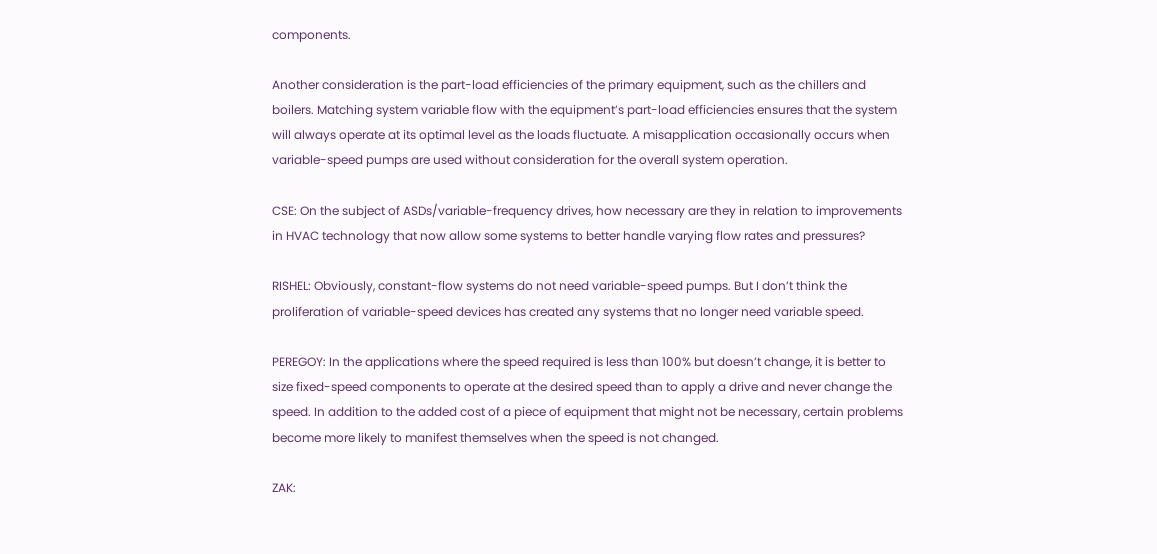components.

Another consideration is the part-load efficiencies of the primary equipment, such as the chillers and boilers. Matching system variable flow with the equipment’s part-load efficiencies ensures that the system will always operate at its optimal level as the loads fluctuate. A misapplication occasionally occurs when variable-speed pumps are used without consideration for the overall system operation.

CSE: On the subject of ASDs/variable-frequency drives, how necessary are they in relation to improvements in HVAC technology that now allow some systems to better handle varying flow rates and pressures?

RISHEL: Obviously, constant-flow systems do not need variable-speed pumps. But I don’t think the proliferation of variable-speed devices has created any systems that no longer need variable speed.

PEREGOY: In the applications where the speed required is less than 100% but doesn’t change, it is better to size fixed-speed components to operate at the desired speed than to apply a drive and never change the speed. In addition to the added cost of a piece of equipment that might not be necessary, certain problems become more likely to manifest themselves when the speed is not changed.

ZAK: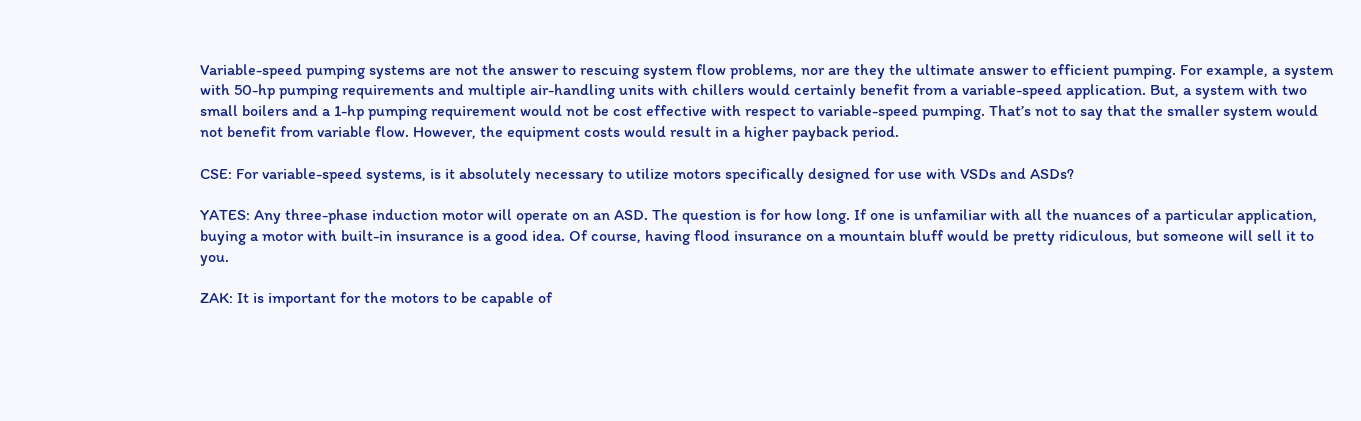Variable-speed pumping systems are not the answer to rescuing system flow problems, nor are they the ultimate answer to efficient pumping. For example, a system with 50-hp pumping requirements and multiple air-handling units with chillers would certainly benefit from a variable-speed application. But, a system with two small boilers and a 1-hp pumping requirement would not be cost effective with respect to variable-speed pumping. That’s not to say that the smaller system would not benefit from variable flow. However, the equipment costs would result in a higher payback period.

CSE: For variable-speed systems, is it absolutely necessary to utilize motors specifically designed for use with VSDs and ASDs?

YATES: Any three-phase induction motor will operate on an ASD. The question is for how long. If one is unfamiliar with all the nuances of a particular application, buying a motor with built-in insurance is a good idea. Of course, having flood insurance on a mountain bluff would be pretty ridiculous, but someone will sell it to you.

ZAK: It is important for the motors to be capable of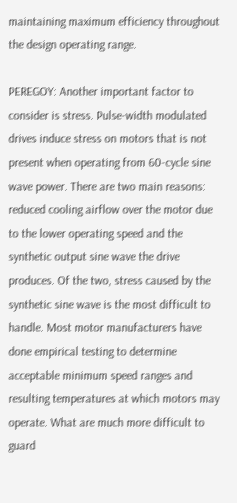maintaining maximum efficiency throughout the design operating range.

PEREGOY: Another important factor to consider is stress. Pulse-width modulated drives induce stress on motors that is not present when operating from 60-cycle sine wave power. There are two main reasons: reduced cooling airflow over the motor due to the lower operating speed and the synthetic output sine wave the drive produces. Of the two, stress caused by the synthetic sine wave is the most difficult to handle. Most motor manufacturers have done empirical testing to determine acceptable minimum speed ranges and resulting temperatures at which motors may operate. What are much more difficult to guard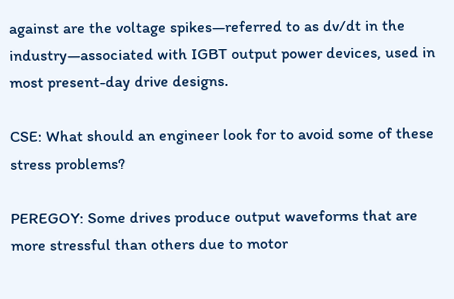against are the voltage spikes—referred to as dv/dt in the industry—associated with IGBT output power devices, used in most present-day drive designs.

CSE: What should an engineer look for to avoid some of these stress problems?

PEREGOY: Some drives produce output waveforms that are more stressful than others due to motor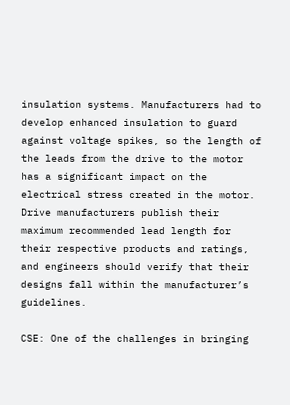insulation systems. Manufacturers had to develop enhanced insulation to guard against voltage spikes, so the length of the leads from the drive to the motor has a significant impact on the electrical stress created in the motor. Drive manufacturers publish their maximum recommended lead length for their respective products and ratings, and engineers should verify that their designs fall within the manufacturer’s guidelines.

CSE: One of the challenges in bringing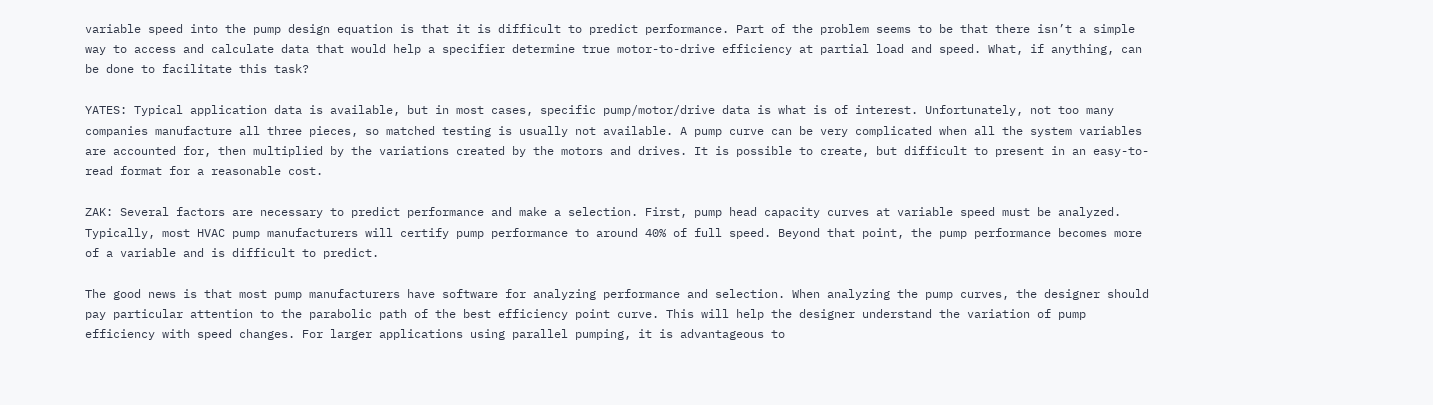variable speed into the pump design equation is that it is difficult to predict performance. Part of the problem seems to be that there isn’t a simple way to access and calculate data that would help a specifier determine true motor-to-drive efficiency at partial load and speed. What, if anything, can be done to facilitate this task?

YATES: Typical application data is available, but in most cases, specific pump/motor/drive data is what is of interest. Unfortunately, not too many companies manufacture all three pieces, so matched testing is usually not available. A pump curve can be very complicated when all the system variables are accounted for, then multiplied by the variations created by the motors and drives. It is possible to create, but difficult to present in an easy-to-read format for a reasonable cost.

ZAK: Several factors are necessary to predict performance and make a selection. First, pump head capacity curves at variable speed must be analyzed. Typically, most HVAC pump manufacturers will certify pump performance to around 40% of full speed. Beyond that point, the pump performance becomes more of a variable and is difficult to predict.

The good news is that most pump manufacturers have software for analyzing performance and selection. When analyzing the pump curves, the designer should pay particular attention to the parabolic path of the best efficiency point curve. This will help the designer understand the variation of pump efficiency with speed changes. For larger applications using parallel pumping, it is advantageous to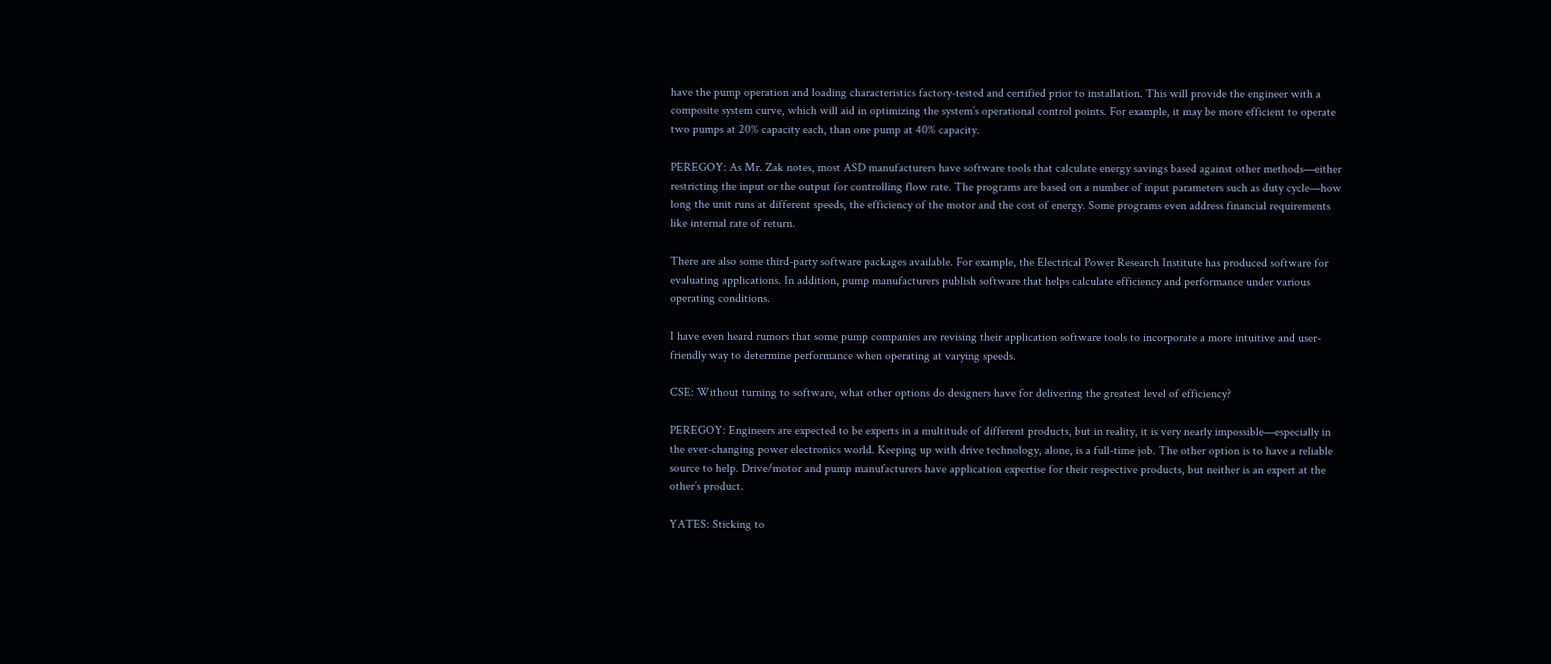have the pump operation and loading characteristics factory-tested and certified prior to installation. This will provide the engineer with a composite system curve, which will aid in optimizing the system’s operational control points. For example, it may be more efficient to operate two pumps at 20% capacity each, than one pump at 40% capacity.

PEREGOY: As Mr. Zak notes, most ASD manufacturers have software tools that calculate energy savings based against other methods—either restricting the input or the output for controlling flow rate. The programs are based on a number of input parameters such as duty cycle—how long the unit runs at different speeds, the efficiency of the motor and the cost of energy. Some programs even address financial requirements like internal rate of return.

There are also some third-party software packages available. For example, the Electrical Power Research Institute has produced software for evaluating applications. In addition, pump manufacturers publish software that helps calculate efficiency and performance under various operating conditions.

I have even heard rumors that some pump companies are revising their application software tools to incorporate a more intuitive and user-friendly way to determine performance when operating at varying speeds.

CSE: Without turning to software, what other options do designers have for delivering the greatest level of efficiency?

PEREGOY: Engineers are expected to be experts in a multitude of different products, but in reality, it is very nearly impossible—especially in the ever-changing power electronics world. Keeping up with drive technology, alone, is a full-time job. The other option is to have a reliable source to help. Drive/motor and pump manufacturers have application expertise for their respective products, but neither is an expert at the other’s product.

YATES: Sticking to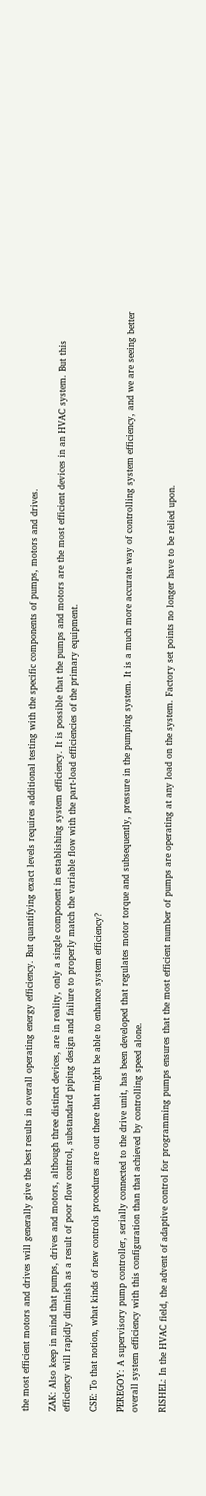the most efficient motors and drives will generally give the best results in overall operating energy efficiency. But quantifying exact levels requires additional testing with the specific components of pumps, motors and drives.

ZAK: Also keep in mind that pumps, drives and motors, although three distinct devices, are in reality, only a single component in establishing system efficiency. It is possible that the pumps and motors are the most efficient devices in an HVAC system. But this efficiency will rapidly diminish as a result of poor flow control, substandard piping design and failure to properly match the variable flow with the part-load efficiencies of the primary equipment.

CSE: To that notion, what kinds of new controls procedures are out there that might be able to enhance system efficiency?

PEREGOY: A supervisory pump controller, serially connected to the drive unit, has been developed that regulates motor torque and subsequently, pressure in the pumping system. It is a much more accurate way of controlling system efficiency, and we are seeing better overall system efficiency with this configuration than that achieved by controlling speed alone.

RISHEL: In the HVAC field, the advent of adaptive control for programming pumps ensures that the most efficient number of pumps are operating at any load on the system. Factory set points no longer have to be relied upon.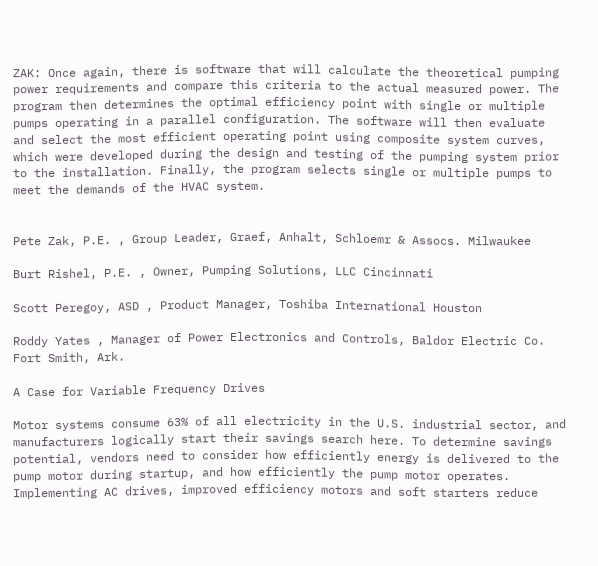ZAK: Once again, there is software that will calculate the theoretical pumping power requirements and compare this criteria to the actual measured power. The program then determines the optimal efficiency point with single or multiple pumps operating in a parallel configuration. The software will then evaluate and select the most efficient operating point using composite system curves, which were developed during the design and testing of the pumping system prior to the installation. Finally, the program selects single or multiple pumps to meet the demands of the HVAC system.


Pete Zak, P.E. , Group Leader, Graef, Anhalt, Schloemr & Assocs. Milwaukee

Burt Rishel, P.E. , Owner, Pumping Solutions, LLC Cincinnati

Scott Peregoy, ASD , Product Manager, Toshiba International Houston

Roddy Yates , Manager of Power Electronics and Controls, Baldor Electric Co. Fort Smith, Ark.

A Case for Variable Frequency Drives

Motor systems consume 63% of all electricity in the U.S. industrial sector, and manufacturers logically start their savings search here. To determine savings potential, vendors need to consider how efficiently energy is delivered to the pump motor during startup, and how efficiently the pump motor operates. Implementing AC drives, improved efficiency motors and soft starters reduce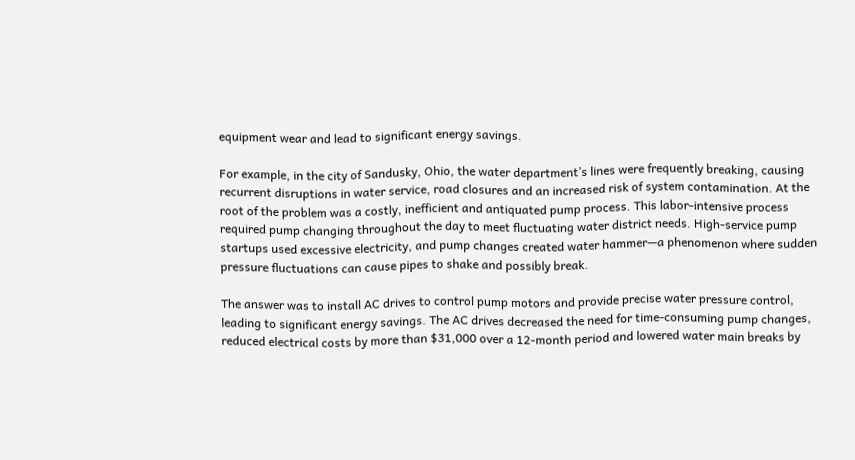equipment wear and lead to significant energy savings.

For example, in the city of Sandusky, Ohio, the water department’s lines were frequently breaking, causing recurrent disruptions in water service, road closures and an increased risk of system contamination. At the root of the problem was a costly, inefficient and antiquated pump process. This labor-intensive process required pump changing throughout the day to meet fluctuating water district needs. High-service pump startups used excessive electricity, and pump changes created water hammer—a phenomenon where sudden pressure fluctuations can cause pipes to shake and possibly break.

The answer was to install AC drives to control pump motors and provide precise water pressure control, leading to significant energy savings. The AC drives decreased the need for time-consuming pump changes, reduced electrical costs by more than $31,000 over a 12-month period and lowered water main breaks by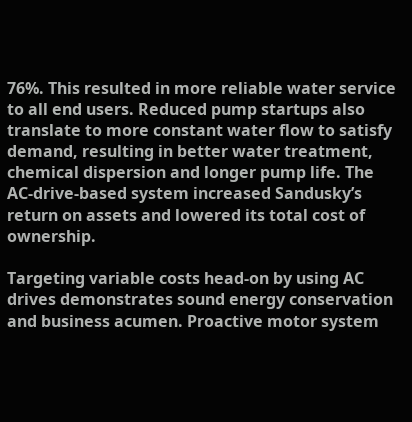76%. This resulted in more reliable water service to all end users. Reduced pump startups also translate to more constant water flow to satisfy demand, resulting in better water treatment, chemical dispersion and longer pump life. The AC-drive-based system increased Sandusky’s return on assets and lowered its total cost of ownership.

Targeting variable costs head-on by using AC drives demonstrates sound energy conservation and business acumen. Proactive motor system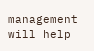management will help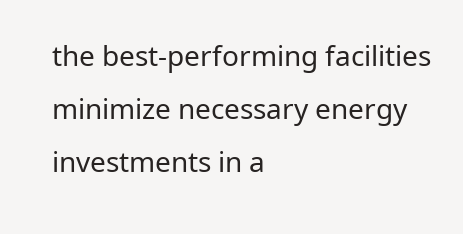the best-performing facilities minimize necessary energy investments in a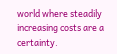world where steadily increasing costs are a certainty.